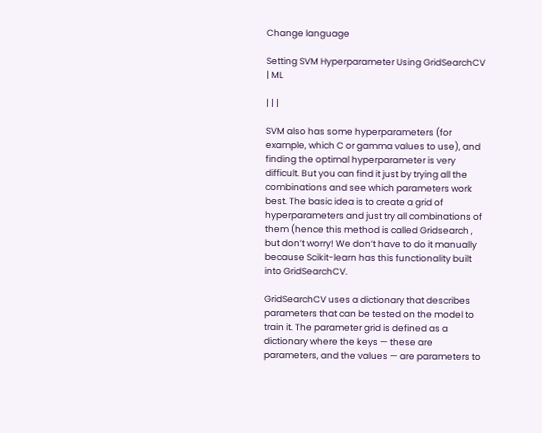Change language

Setting SVM Hyperparameter Using GridSearchCV | ML

| | |

SVM also has some hyperparameters (for example, which C or gamma values to use), and finding the optimal hyperparameter is very difficult. But you can find it just by trying all the combinations and see which parameters work best. The basic idea is to create a grid of hyperparameters and just try all combinations of them (hence this method is called Gridsearch , but don’t worry! We don’t have to do it manually because Scikit-learn has this functionality built into GridSearchCV.

GridSearchCV uses a dictionary that describes parameters that can be tested on the model to train it. The parameter grid is defined as a dictionary where the keys — these are parameters, and the values — are parameters to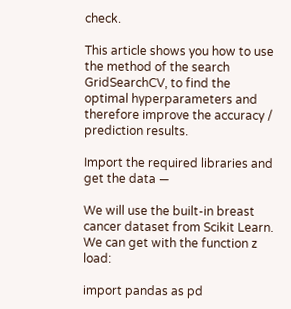check.

This article shows you how to use the method of the search GridSearchCV, to find the optimal hyperparameters and therefore improve the accuracy / prediction results.

Import the required libraries and get the data —

We will use the built-in breast cancer dataset from Scikit Learn. We can get with the function z load:

import pandas as pd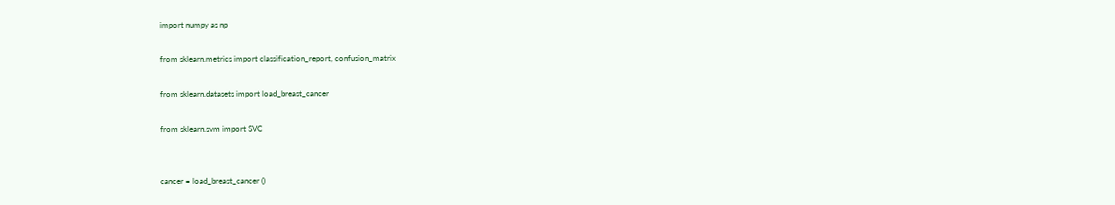import numpy as np

from sklearn.metrics import classification_report, confusion_matrix

from sklearn.datasets import load_breast_cancer

from sklearn.svm import SVC


cancer = load_breast_cancer ()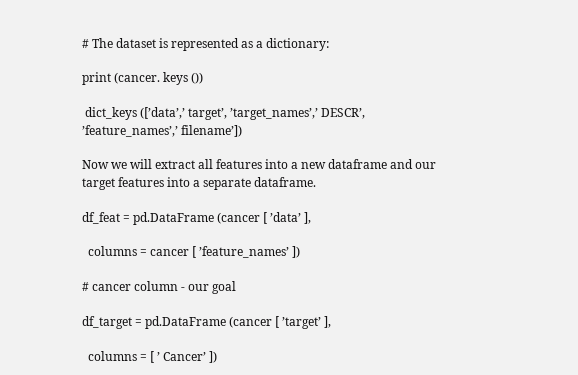# The dataset is represented as a dictionary:

print (cancer. keys ())

 dict_keys ([’data’,’ target’, ’target_names’,’ DESCR’, ’feature_names’,’ filename’])

Now we will extract all features into a new dataframe and our target features into a separate dataframe.

df_feat = pd.DataFrame (cancer [ ’data’ ],

  columns = cancer [ ’feature_names’ ])

# cancer column - our goal

df_target = pd.DataFrame (cancer [ ’target’ ],

  columns = [ ’ Cancer’ ])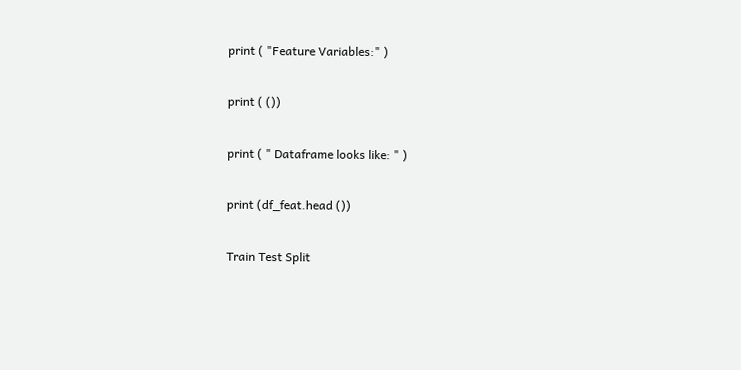print ( "Feature Variables:" )

print ( ())

print ( " Dataframe looks like: " )

print (df_feat.head ())

Train Test Split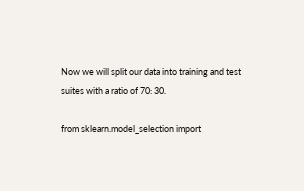Now we will split our data into training and test suites with a ratio of 70: 30.

from sklearn.model_selection import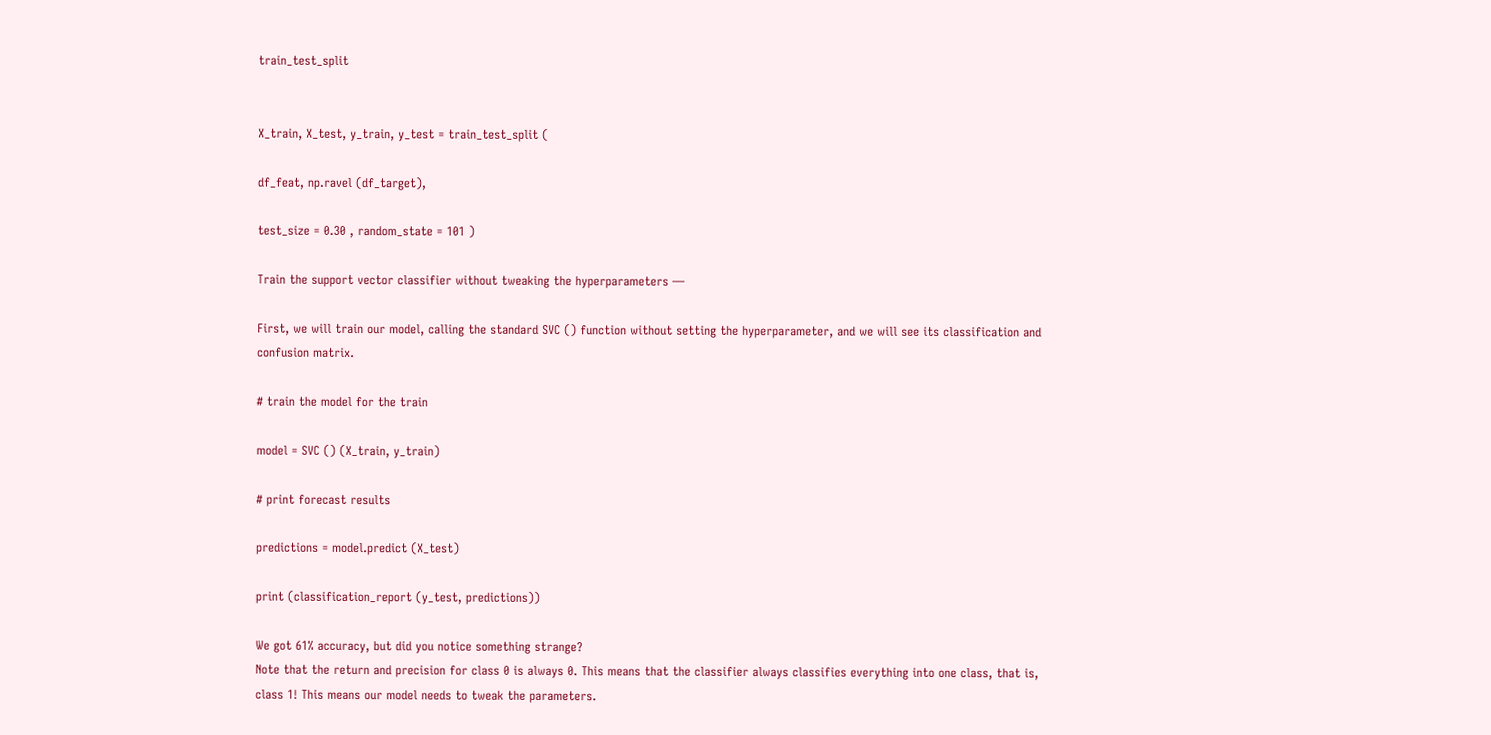train_test_split


X_train, X_test, y_train, y_test = train_test_split (

df_feat, np.ravel (df_target),

test_size = 0.30 , random_state = 101 )

Train the support vector classifier without tweaking the hyperparameters —

First, we will train our model, calling the standard SVC () function without setting the hyperparameter, and we will see its classification and confusion matrix.

# train the model for the train

model = SVC () (X_train, y_train)

# print forecast results

predictions = model.predict (X_test)

print (classification_report (y_test, predictions))

We got 61% accuracy, but did you notice something strange?
Note that the return and precision for class 0 is always 0. This means that the classifier always classifies everything into one class, that is, class 1! This means our model needs to tweak the parameters.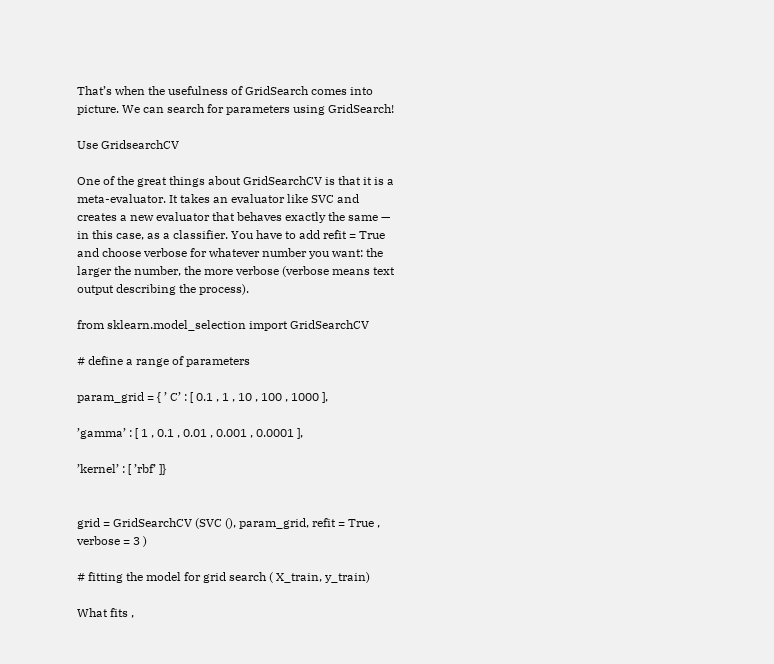That’s when the usefulness of GridSearch comes into picture. We can search for parameters using GridSearch!

Use GridsearchCV

One of the great things about GridSearchCV is that it is a meta-evaluator. It takes an evaluator like SVC and creates a new evaluator that behaves exactly the same — in this case, as a classifier. You have to add refit = True and choose verbose for whatever number you want: the larger the number, the more verbose (verbose means text output describing the process).

from sklearn.model_selection import GridSearchCV

# define a range of parameters

param_grid = { ’ C’ : [ 0.1 , 1 , 10 , 100 , 1000 ],

’gamma’ : [ 1 , 0.1 , 0.01 , 0.001 , 0.0001 ],

’kernel’ : [ ’rbf’ ]}


grid = GridSearchCV (SVC (), param_grid, refit = True , verbose = 3 )

# fitting the model for grid search ( X_train, y_train)

What fits ,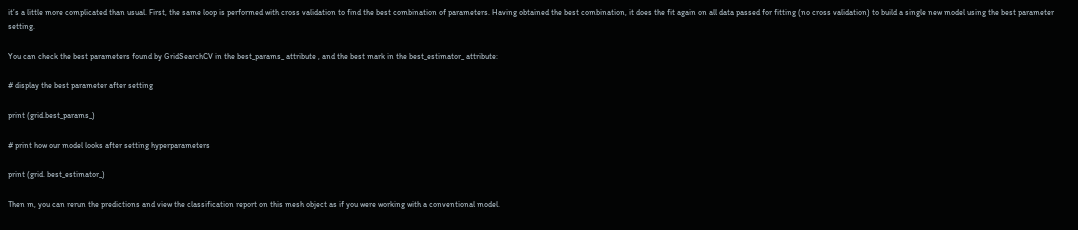it’s a little more complicated than usual. First, the same loop is performed with cross validation to find the best combination of parameters. Having obtained the best combination, it does the fit again on all data passed for fitting (no cross validation) to build a single new model using the best parameter setting.

You can check the best parameters found by GridSearchCV in the best_params_ attribute , and the best mark in the best_estimator_ attribute:

# display the best parameter after setting

print (grid.best_params_)

# print how our model looks after setting hyperparameters

print (grid. best_estimator_)

Then m, you can rerun the predictions and view the classification report on this mesh object as if you were working with a conventional model.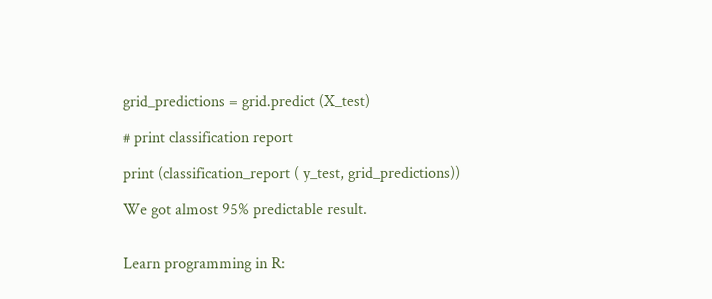grid_predictions = grid.predict (X_test)

# print classification report

print (classification_report ( y_test, grid_predictions))

We got almost 95% predictable result.


Learn programming in R: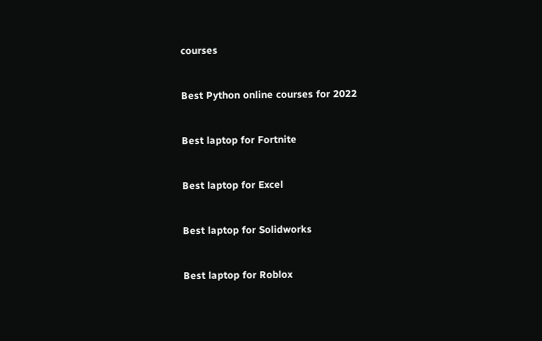courses


Best Python online courses for 2022


Best laptop for Fortnite


Best laptop for Excel


Best laptop for Solidworks


Best laptop for Roblox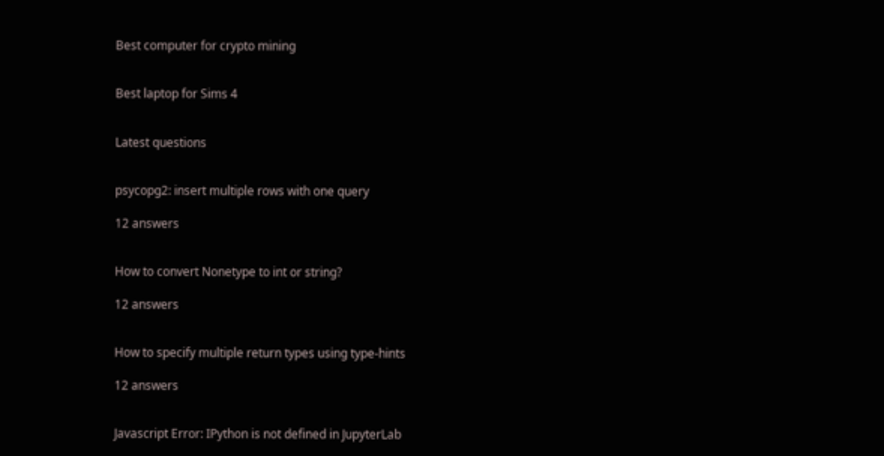Best computer for crypto mining


Best laptop for Sims 4


Latest questions


psycopg2: insert multiple rows with one query

12 answers


How to convert Nonetype to int or string?

12 answers


How to specify multiple return types using type-hints

12 answers


Javascript Error: IPython is not defined in JupyterLab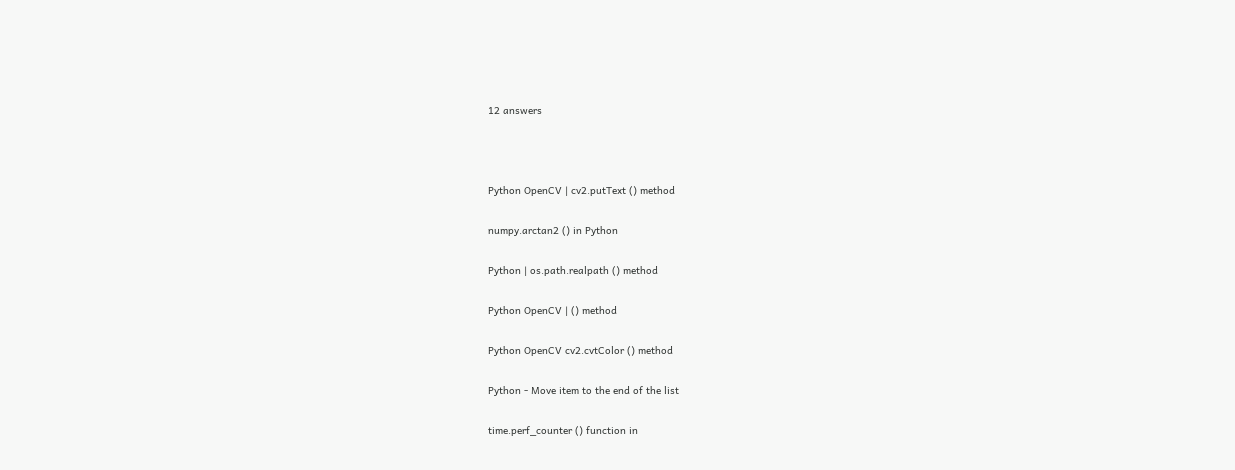12 answers



Python OpenCV | cv2.putText () method

numpy.arctan2 () in Python

Python | os.path.realpath () method

Python OpenCV | () method

Python OpenCV cv2.cvtColor () method

Python - Move item to the end of the list

time.perf_counter () function in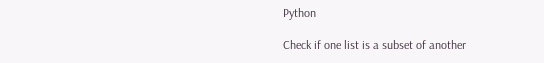Python

Check if one list is a subset of another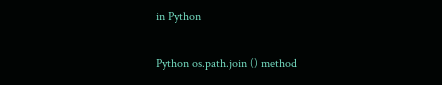in Python

Python os.path.join () method